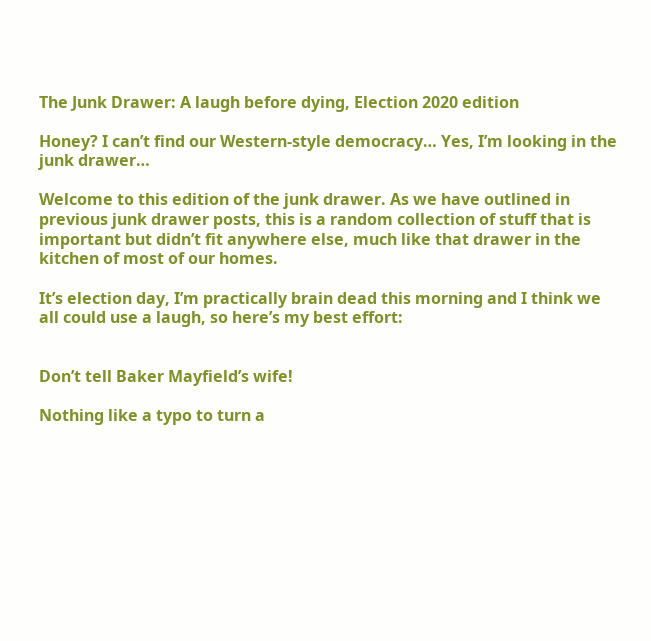The Junk Drawer: A laugh before dying, Election 2020 edition

Honey? I can’t find our Western-style democracy… Yes, I’m looking in the junk drawer…

Welcome to this edition of the junk drawer. As we have outlined in previous junk drawer posts, this is a random collection of stuff that is important but didn’t fit anywhere else, much like that drawer in the kitchen of most of our homes.

It’s election day, I’m practically brain dead this morning and I think we all could use a laugh, so here’s my best effort:


Don’t tell Baker Mayfield’s wife!

Nothing like a typo to turn a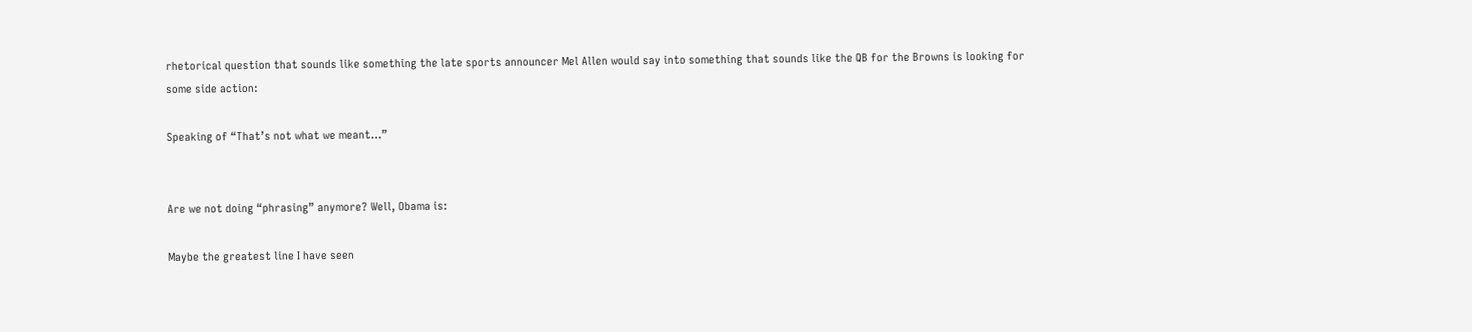rhetorical question that sounds like something the late sports announcer Mel Allen would say into something that sounds like the QB for the Browns is looking for some side action:

Speaking of “That’s not what we meant…”


Are we not doing “phrasing” anymore? Well, Obama is:

Maybe the greatest line I have seen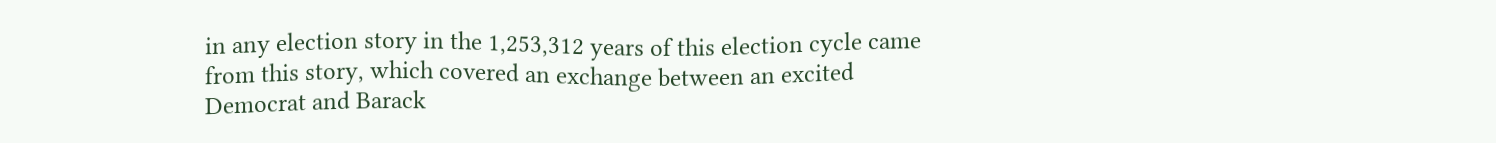in any election story in the 1,253,312 years of this election cycle came from this story, which covered an exchange between an excited Democrat and Barack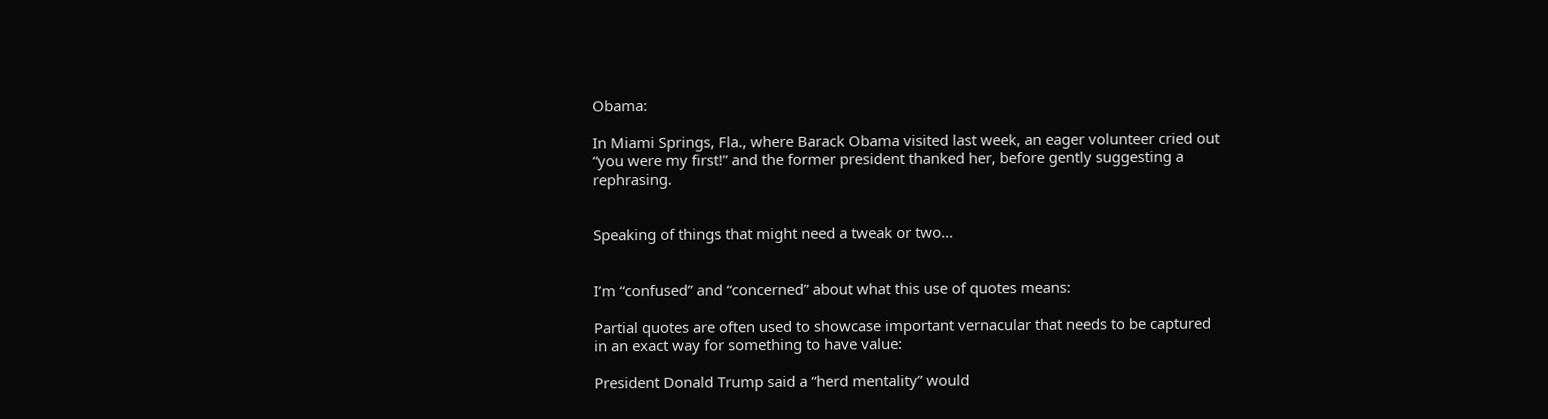Obama:

In Miami Springs, Fla., where Barack Obama visited last week, an eager volunteer cried out “you were my first!” and the former president thanked her, before gently suggesting a rephrasing.


Speaking of things that might need a tweak or two…


I’m “confused” and “concerned” about what this use of quotes means:

Partial quotes are often used to showcase important vernacular that needs to be captured in an exact way for something to have value:

President Donald Trump said a “herd mentality” would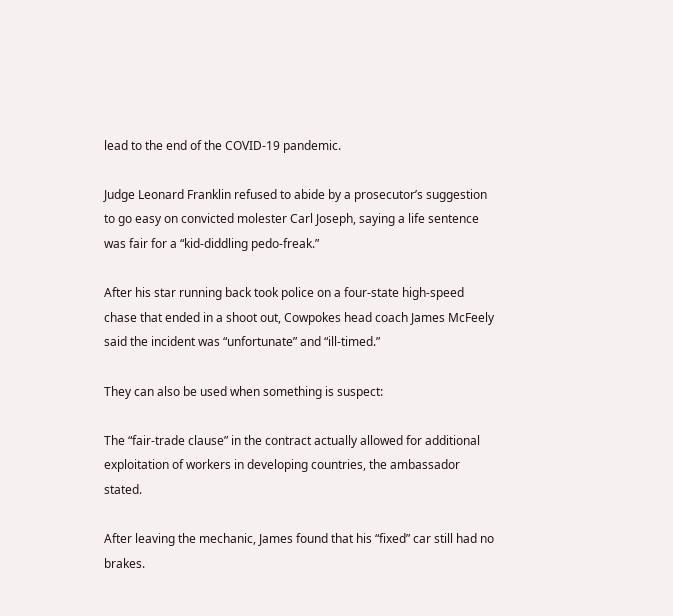lead to the end of the COVID-19 pandemic.

Judge Leonard Franklin refused to abide by a prosecutor’s suggestion to go easy on convicted molester Carl Joseph, saying a life sentence was fair for a “kid-diddling pedo-freak.”

After his star running back took police on a four-state high-speed chase that ended in a shoot out, Cowpokes head coach James McFeely said the incident was “unfortunate” and “ill-timed.”

They can also be used when something is suspect:

The “fair-trade clause” in the contract actually allowed for additional exploitation of workers in developing countries, the ambassador stated.

After leaving the mechanic, James found that his “fixed” car still had no brakes.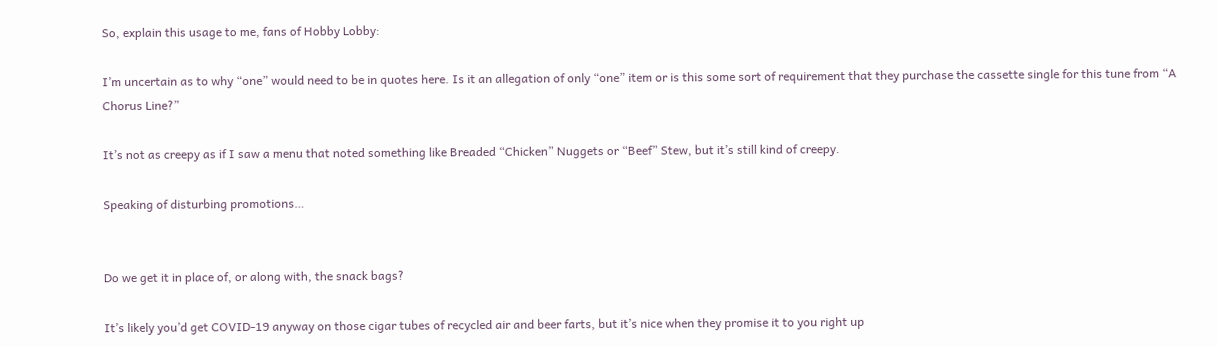So, explain this usage to me, fans of Hobby Lobby:

I’m uncertain as to why “one” would need to be in quotes here. Is it an allegation of only “one” item or is this some sort of requirement that they purchase the cassette single for this tune from “A Chorus Line?”

It’s not as creepy as if I saw a menu that noted something like Breaded “Chicken” Nuggets or “Beef” Stew, but it’s still kind of creepy.

Speaking of disturbing promotions…


Do we get it in place of, or along with, the snack bags?

It’s likely you’d get COVID-19 anyway on those cigar tubes of recycled air and beer farts, but it’s nice when they promise it to you right up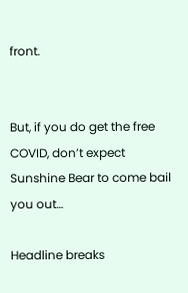front.


But, if you do get the free COVID, don’t expect Sunshine Bear to come bail you out…

Headline breaks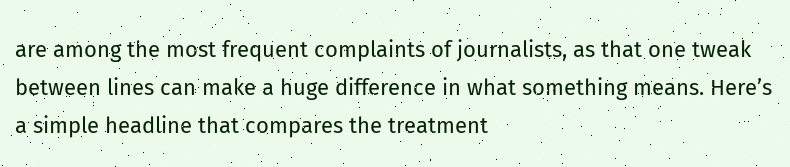are among the most frequent complaints of journalists, as that one tweak between lines can make a huge difference in what something means. Here’s a simple headline that compares the treatment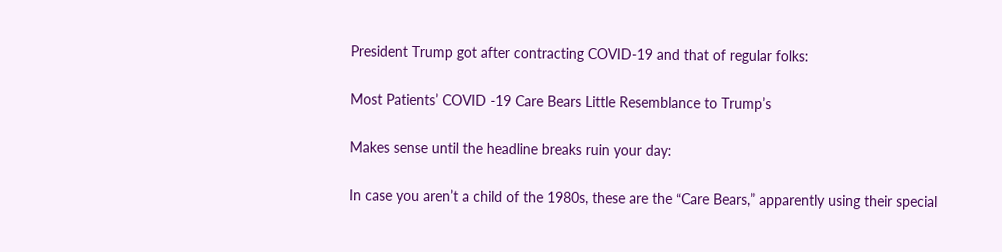President Trump got after contracting COVID-19 and that of regular folks:

Most Patients’ COVID -19 Care Bears Little Resemblance to Trump’s

Makes sense until the headline breaks ruin your day:

In case you aren’t a child of the 1980s, these are the “Care Bears,” apparently using their special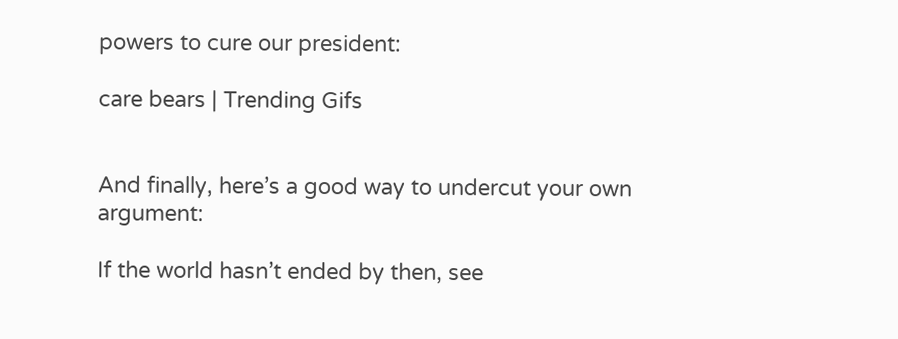powers to cure our president:

care bears | Trending Gifs


And finally, here’s a good way to undercut your own argument:

If the world hasn’t ended by then, see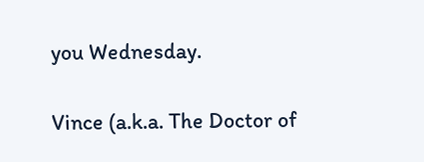you Wednesday.

Vince (a.k.a. The Doctor of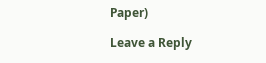Paper)

Leave a Reply